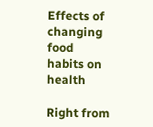Effects of changing food habits on health

Right from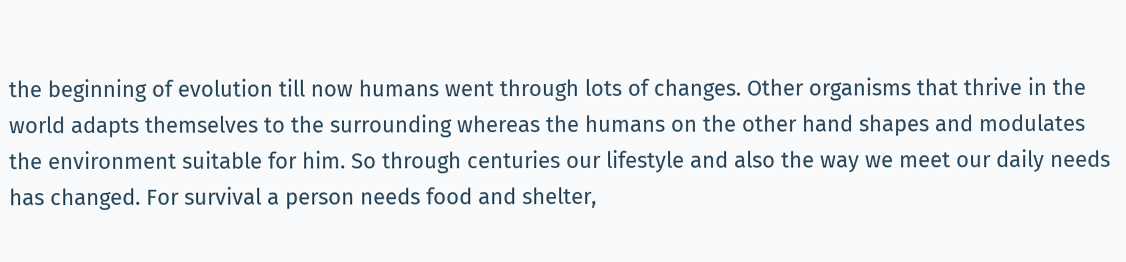the beginning of evolution till now humans went through lots of changes. Other organisms that thrive in the world adapts themselves to the surrounding whereas the humans on the other hand shapes and modulates the environment suitable for him. So through centuries our lifestyle and also the way we meet our daily needs has changed. For survival a person needs food and shelter,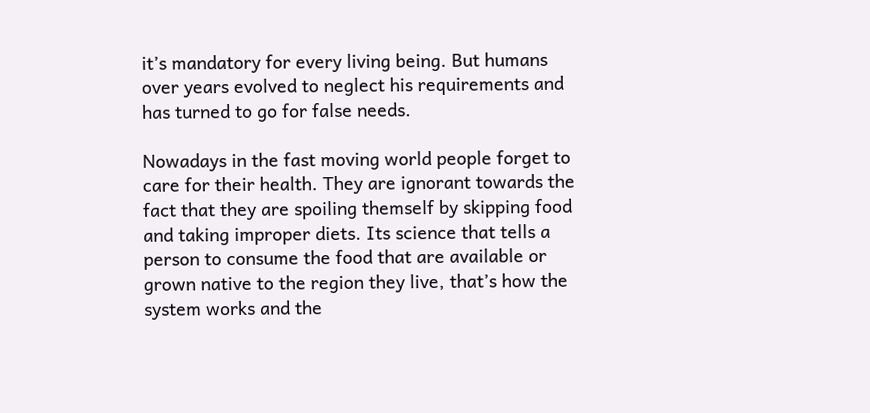it’s mandatory for every living being. But humans over years evolved to neglect his requirements and has turned to go for false needs.

Nowadays in the fast moving world people forget to care for their health. They are ignorant towards the fact that they are spoiling themself by skipping food and taking improper diets. Its science that tells a person to consume the food that are available or grown native to the region they live, that’s how the system works and the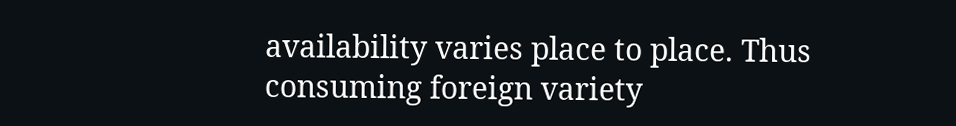availability varies place to place. Thus consuming foreign variety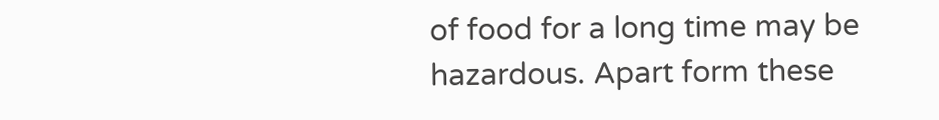of food for a long time may be hazardous. Apart form these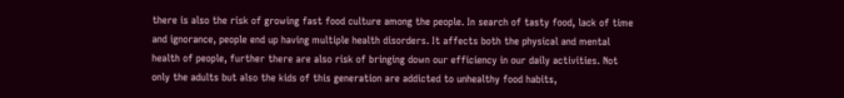there is also the risk of growing fast food culture among the people. In search of tasty food, lack of time and ignorance, people end up having multiple health disorders. It affects both the physical and mental health of people, further there are also risk of bringing down our efficiency in our daily activities. Not only the adults but also the kids of this generation are addicted to unhealthy food habits,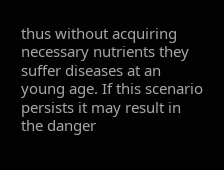thus without acquiring necessary nutrients they suffer diseases at an young age. If this scenario persists it may result in the danger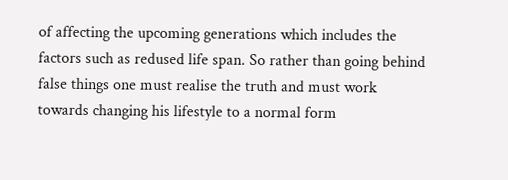of affecting the upcoming generations which includes the factors such as redused life span. So rather than going behind false things one must realise the truth and must work towards changing his lifestyle to a normal form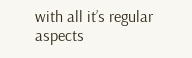with all it’s regular aspects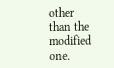other than the modified one.